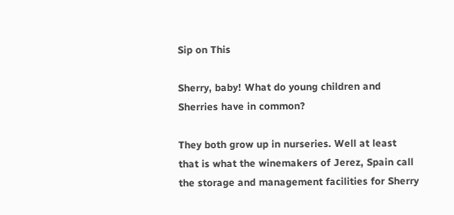Sip on This

Sherry, baby! What do young children and Sherries have in common?

They both grow up in nurseries. Well at least that is what the winemakers of Jerez, Spain call the storage and management facilities for Sherry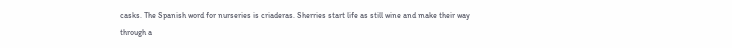casks. The Spanish word for nurseries is criaderas. Sherries start life as still wine and make their way through a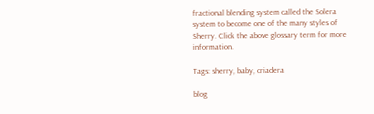fractional blending system called the Solera system to become one of the many styles of Sherry. Click the above glossary term for more information.

Tags: sherry, baby, criadera

blog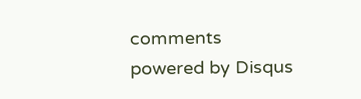comments powered by Disqus